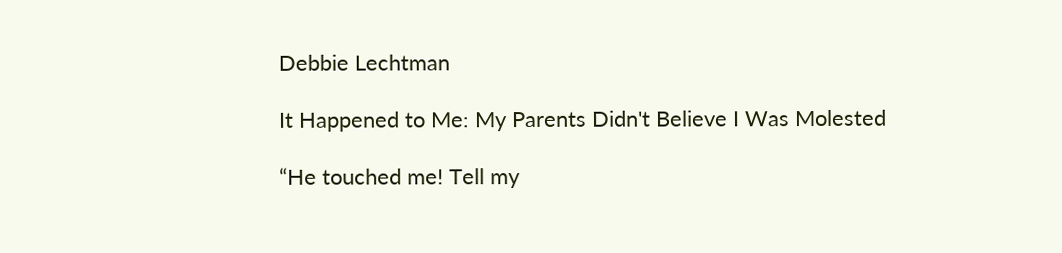Debbie Lechtman

It Happened to Me: My Parents Didn't Believe I Was Molested

“He touched me! Tell my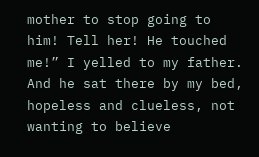mother to stop going to him! Tell her! He touched me!” I yelled to my father. And he sat there by my bed, hopeless and clueless, not wanting to believe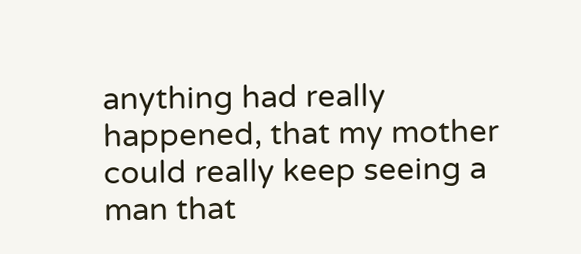anything had really happened, that my mother could really keep seeing a man that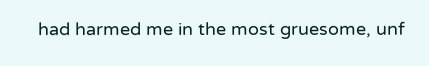had harmed me in the most gruesome, unf